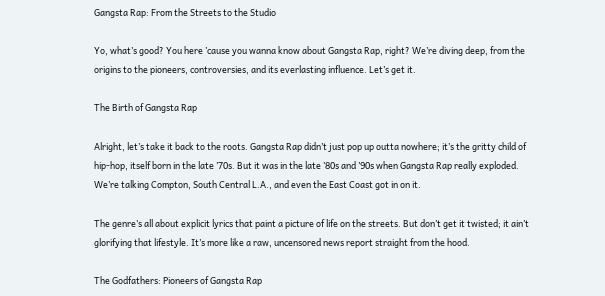Gangsta Rap: From the Streets to the Studio

Yo, what’s good? You here ’cause you wanna know about Gangsta Rap, right? We’re diving deep, from the origins to the pioneers, controversies, and its everlasting influence. Let’s get it.

The Birth of Gangsta Rap

Alright, let’s take it back to the roots. Gangsta Rap didn’t just pop up outta nowhere; it’s the gritty child of hip-hop, itself born in the late ’70s. But it was in the late ’80s and ’90s when Gangsta Rap really exploded. We’re talking Compton, South Central L.A., and even the East Coast got in on it.

The genre’s all about explicit lyrics that paint a picture of life on the streets. But don’t get it twisted; it ain’t glorifying that lifestyle. It’s more like a raw, uncensored news report straight from the hood.

The Godfathers: Pioneers of Gangsta Rap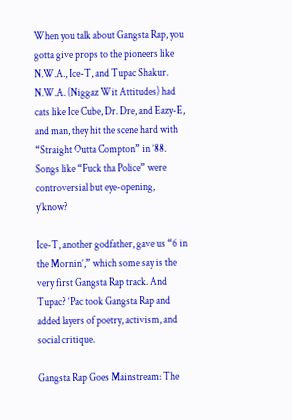When you talk about Gangsta Rap, you gotta give props to the pioneers like N.W.A., Ice-T, and Tupac Shakur. N.W.A. (Niggaz Wit Attitudes) had cats like Ice Cube, Dr. Dre, and Eazy-E, and man, they hit the scene hard with “Straight Outta Compton” in ’88. Songs like “Fuck tha Police” were controversial but eye-opening, y’know?

Ice-T, another godfather, gave us “6 in the Mornin’,” which some say is the very first Gangsta Rap track. And Tupac? ‘Pac took Gangsta Rap and added layers of poetry, activism, and social critique.

Gangsta Rap Goes Mainstream: The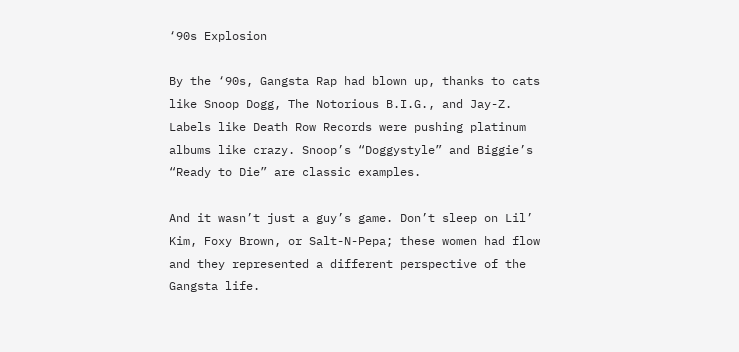‘90s Explosion

By the ‘90s, Gangsta Rap had blown up, thanks to cats like Snoop Dogg, The Notorious B.I.G., and Jay-Z. Labels like Death Row Records were pushing platinum albums like crazy. Snoop’s “Doggystyle” and Biggie’s “Ready to Die” are classic examples.

And it wasn’t just a guy’s game. Don’t sleep on Lil’ Kim, Foxy Brown, or Salt-N-Pepa; these women had flow and they represented a different perspective of the Gangsta life.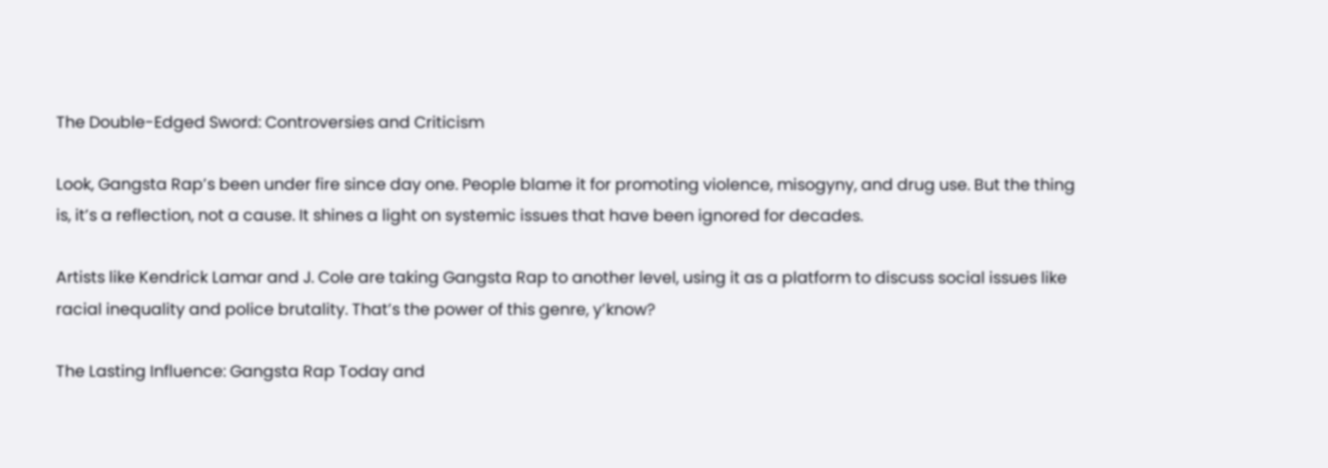The Double-Edged Sword: Controversies and Criticism

Look, Gangsta Rap’s been under fire since day one. People blame it for promoting violence, misogyny, and drug use. But the thing is, it’s a reflection, not a cause. It shines a light on systemic issues that have been ignored for decades.

Artists like Kendrick Lamar and J. Cole are taking Gangsta Rap to another level, using it as a platform to discuss social issues like racial inequality and police brutality. That’s the power of this genre, y’know?

The Lasting Influence: Gangsta Rap Today and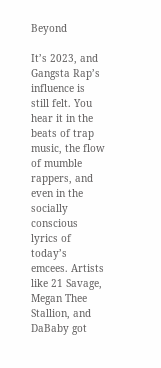Beyond

It’s 2023, and Gangsta Rap’s influence is still felt. You hear it in the beats of trap music, the flow of mumble rappers, and even in the socially conscious lyrics of today’s emcees. Artists like 21 Savage, Megan Thee Stallion, and DaBaby got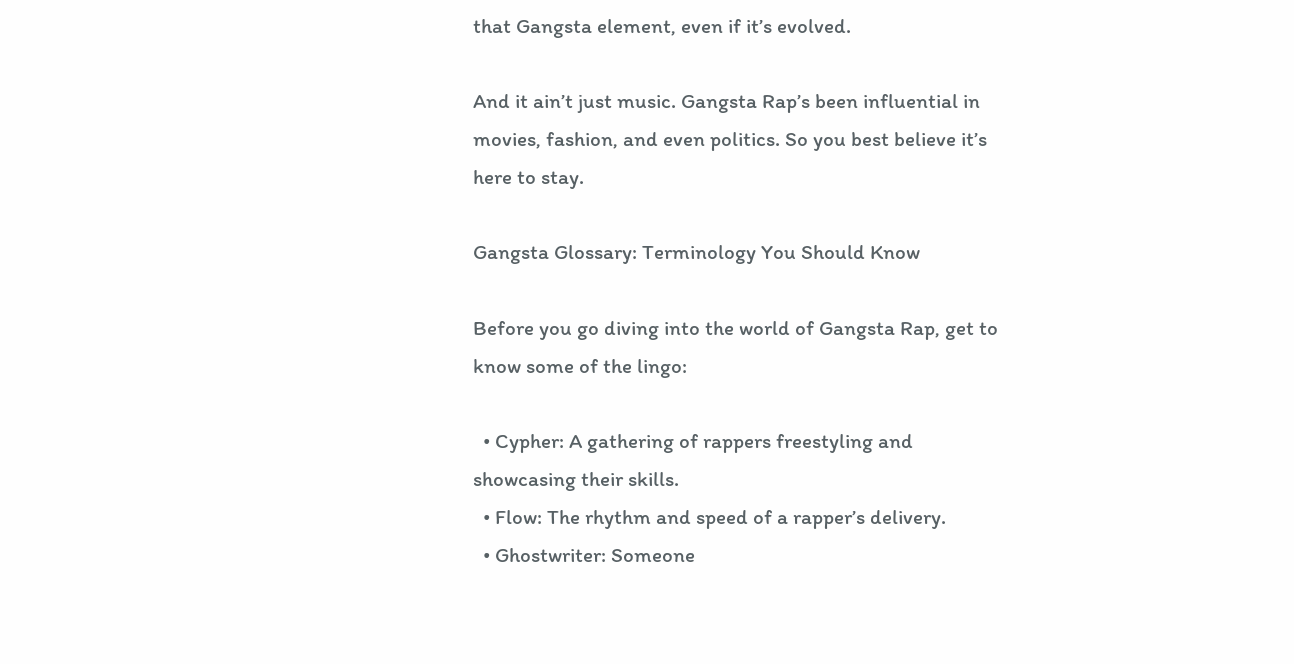that Gangsta element, even if it’s evolved.

And it ain’t just music. Gangsta Rap’s been influential in movies, fashion, and even politics. So you best believe it’s here to stay.

Gangsta Glossary: Terminology You Should Know

Before you go diving into the world of Gangsta Rap, get to know some of the lingo:

  • Cypher: A gathering of rappers freestyling and showcasing their skills.
  • Flow: The rhythm and speed of a rapper’s delivery.
  • Ghostwriter: Someone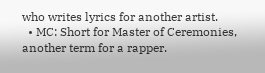who writes lyrics for another artist.
  • MC: Short for Master of Ceremonies, another term for a rapper.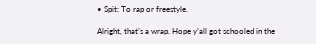• Spit: To rap or freestyle.

Alright, that’s a wrap. Hope y’all got schooled in the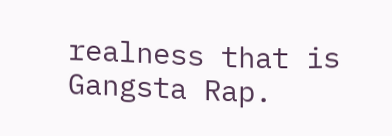realness that is Gangsta Rap.